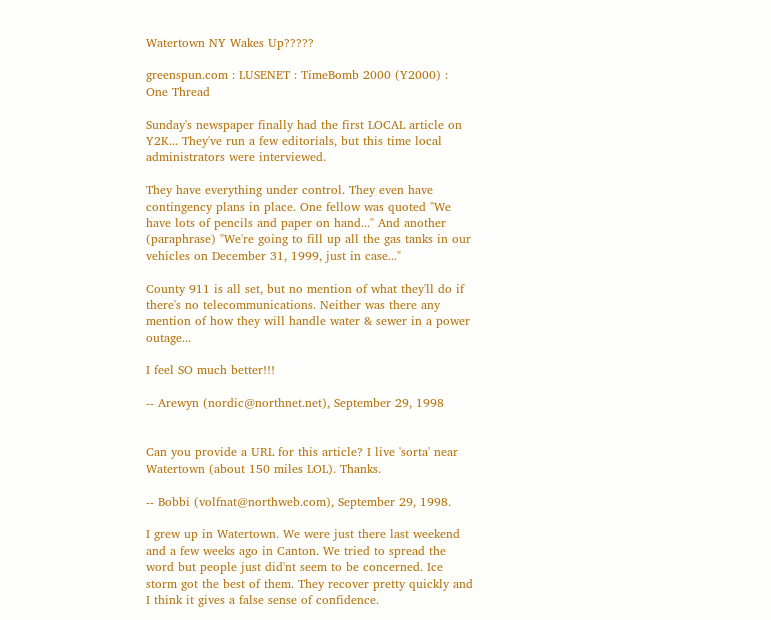Watertown NY Wakes Up?????

greenspun.com : LUSENET : TimeBomb 2000 (Y2000) : One Thread

Sunday's newspaper finally had the first LOCAL article on Y2K... They've run a few editorials, but this time local administrators were interviewed.

They have everything under control. They even have contingency plans in place. One fellow was quoted "We have lots of pencils and paper on hand..." And another (paraphrase) "We're going to fill up all the gas tanks in our vehicles on December 31, 1999, just in case..."

County 911 is all set, but no mention of what they'll do if there's no telecommunications. Neither was there any mention of how they will handle water & sewer in a power outage...

I feel SO much better!!!

-- Arewyn (nordic@northnet.net), September 29, 1998


Can you provide a URL for this article? I live 'sorta' near Watertown (about 150 miles LOL). Thanks.

-- Bobbi (volfnat@northweb.com), September 29, 1998.

I grew up in Watertown. We were just there last weekend and a few weeks ago in Canton. We tried to spread the word but people just did'nt seem to be concerned. Ice storm got the best of them. They recover pretty quickly and I think it gives a false sense of confidence.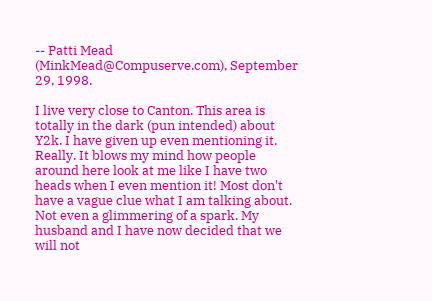-- Patti Mead (MinkMead@Compuserve.com), September 29, 1998.

I live very close to Canton. This area is totally in the dark (pun intended) about Y2k. I have given up even mentioning it. Really. It blows my mind how people around here look at me like I have two heads when I even mention it! Most don't have a vague clue what I am talking about. Not even a glimmering of a spark. My husband and I have now decided that we will not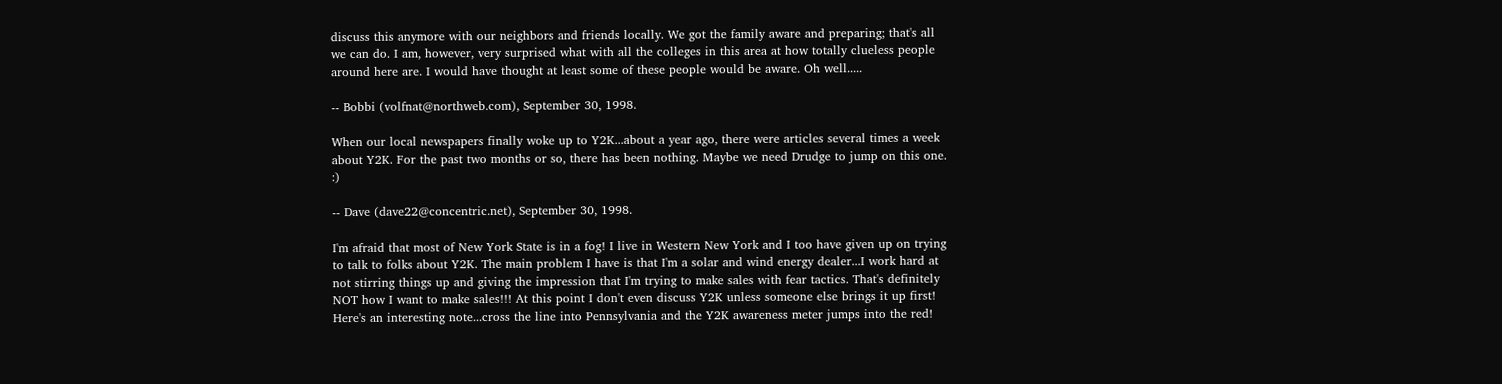discuss this anymore with our neighbors and friends locally. We got the family aware and preparing; that's all we can do. I am, however, very surprised what with all the colleges in this area at how totally clueless people around here are. I would have thought at least some of these people would be aware. Oh well.....

-- Bobbi (volfnat@northweb.com), September 30, 1998.

When our local newspapers finally woke up to Y2K...about a year ago, there were articles several times a week about Y2K. For the past two months or so, there has been nothing. Maybe we need Drudge to jump on this one. :)

-- Dave (dave22@concentric.net), September 30, 1998.

I'm afraid that most of New York State is in a fog! I live in Western New York and I too have given up on trying to talk to folks about Y2K. The main problem I have is that I'm a solar and wind energy dealer...I work hard at not stirring things up and giving the impression that I'm trying to make sales with fear tactics. That's definitely NOT how I want to make sales!!! At this point I don't even discuss Y2K unless someone else brings it up first! Here's an interesting note...cross the line into Pennsylvania and the Y2K awareness meter jumps into the red!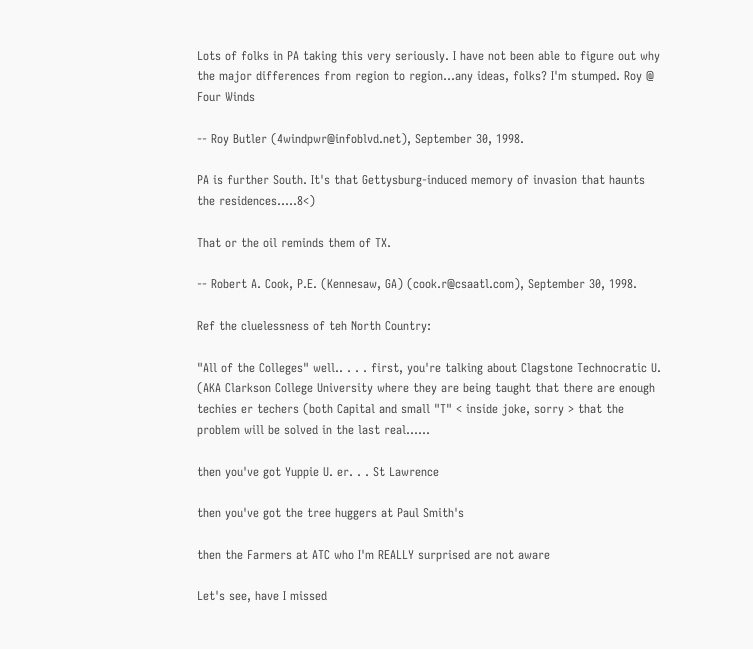Lots of folks in PA taking this very seriously. I have not been able to figure out why the major differences from region to region...any ideas, folks? I'm stumped. Roy @ Four Winds

-- Roy Butler (4windpwr@infoblvd.net), September 30, 1998.

PA is further South. It's that Gettysburg-induced memory of invasion that haunts the residences.....8<)

That or the oil reminds them of TX.

-- Robert A. Cook, P.E. (Kennesaw, GA) (cook.r@csaatl.com), September 30, 1998.

Ref the cluelessness of teh North Country:

"All of the Colleges" well.. . . . first, you're talking about Clagstone Technocratic U. (AKA Clarkson College University where they are being taught that there are enough techies er techers (both Capital and small "T" < inside joke, sorry > that the problem will be solved in the last real......

then you've got Yuppie U. er. . . St Lawrence

then you've got the tree huggers at Paul Smith's

then the Farmers at ATC who I'm REALLY surprised are not aware

Let's see, have I missed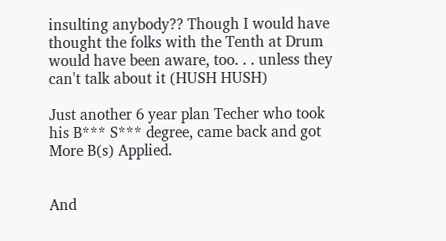insulting anybody?? Though I would have thought the folks with the Tenth at Drum would have been aware, too. . . unless they can't talk about it (HUSH HUSH)

Just another 6 year plan Techer who took his B*** S*** degree, came back and got More B(s) Applied.


And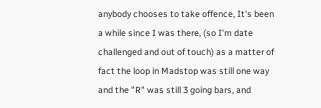anybody chooses to take offence, It's been a while since I was there, (so I'm date challenged and out of touch) as a matter of fact the loop in Madstop was still one way and the "R" was still 3 going bars, and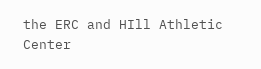the ERC and HIll Athletic Center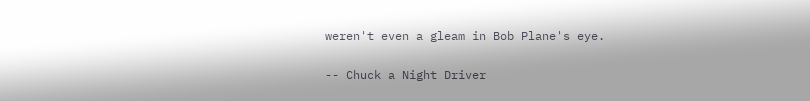weren't even a gleam in Bob Plane's eye.


-- Chuck a Night Driver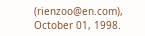(rienzoo@en.com), October 01, 1998.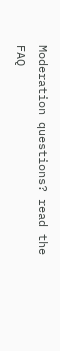Moderation questions? read the FAQ